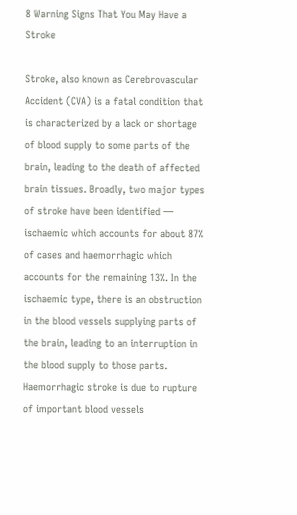8 Warning Signs That You May Have a Stroke

Stroke, also known as Cerebrovascular Accident (CVA) is a fatal condition that is characterized by a lack or shortage of blood supply to some parts of the brain, leading to the death of affected brain tissues. Broadly, two major types of stroke have been identified — ischaemic which accounts for about 87% of cases and haemorrhagic which accounts for the remaining 13%. In the ischaemic type, there is an obstruction in the blood vessels supplying parts of the brain, leading to an interruption in the blood supply to those parts. Haemorrhagic stroke is due to rupture of important blood vessels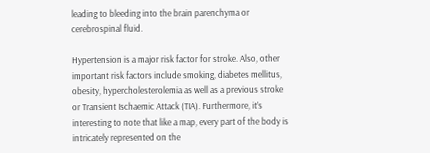leading to bleeding into the brain parenchyma or cerebrospinal fluid.

Hypertension is a major risk factor for stroke. Also, other important risk factors include smoking, diabetes mellitus, obesity, hypercholesterolemia as well as a previous stroke or Transient Ischaemic Attack (TIA). Furthermore, it’s interesting to note that like a map, every part of the body is intricately represented on the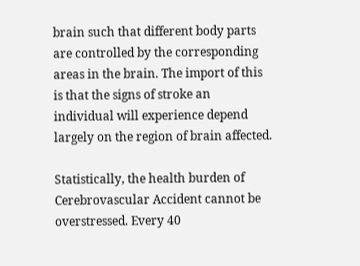brain such that different body parts are controlled by the corresponding areas in the brain. The import of this is that the signs of stroke an individual will experience depend largely on the region of brain affected.

Statistically, the health burden of Cerebrovascular Accident cannot be overstressed. Every 40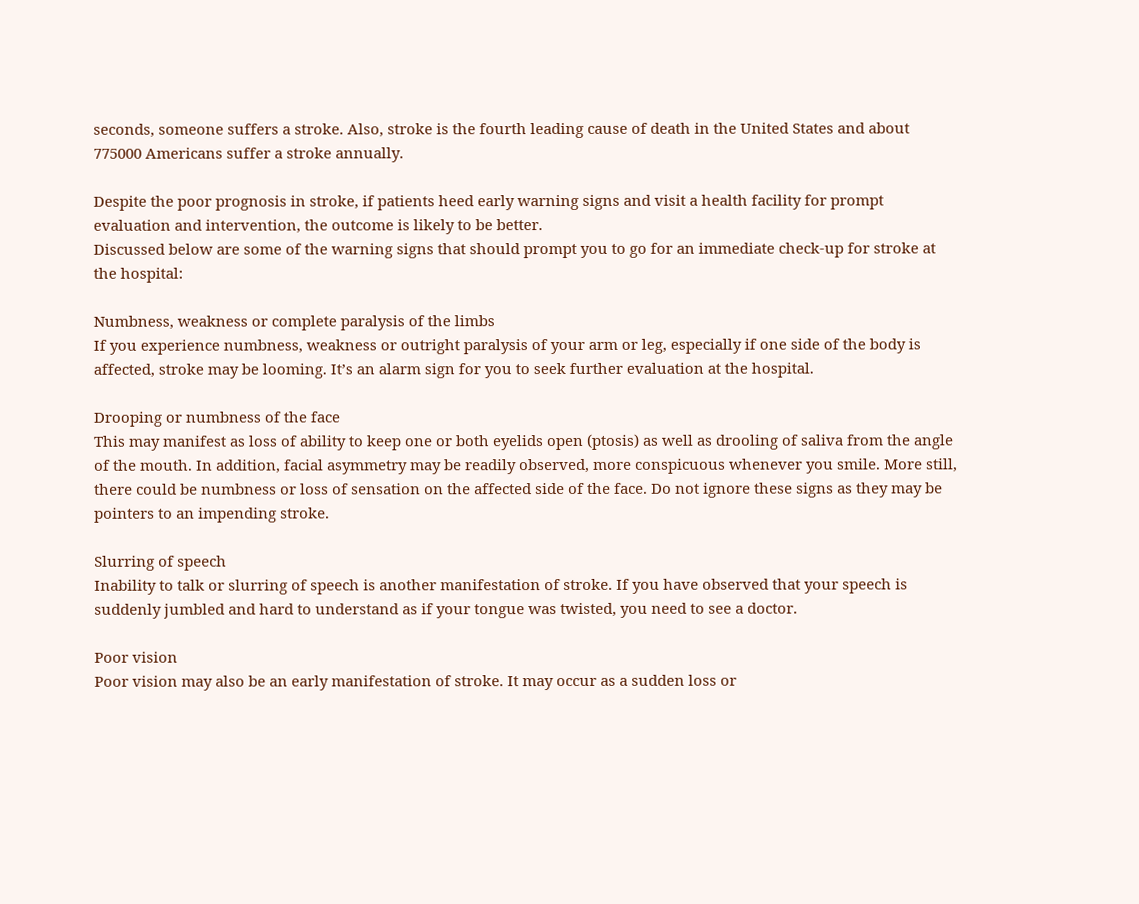seconds, someone suffers a stroke. Also, stroke is the fourth leading cause of death in the United States and about 775000 Americans suffer a stroke annually.

Despite the poor prognosis in stroke, if patients heed early warning signs and visit a health facility for prompt evaluation and intervention, the outcome is likely to be better.
Discussed below are some of the warning signs that should prompt you to go for an immediate check-up for stroke at the hospital:

Numbness, weakness or complete paralysis of the limbs
If you experience numbness, weakness or outright paralysis of your arm or leg, especially if one side of the body is affected, stroke may be looming. It’s an alarm sign for you to seek further evaluation at the hospital.

Drooping or numbness of the face
This may manifest as loss of ability to keep one or both eyelids open (ptosis) as well as drooling of saliva from the angle of the mouth. In addition, facial asymmetry may be readily observed, more conspicuous whenever you smile. More still, there could be numbness or loss of sensation on the affected side of the face. Do not ignore these signs as they may be pointers to an impending stroke.

Slurring of speech
Inability to talk or slurring of speech is another manifestation of stroke. If you have observed that your speech is suddenly jumbled and hard to understand as if your tongue was twisted, you need to see a doctor.

Poor vision
Poor vision may also be an early manifestation of stroke. It may occur as a sudden loss or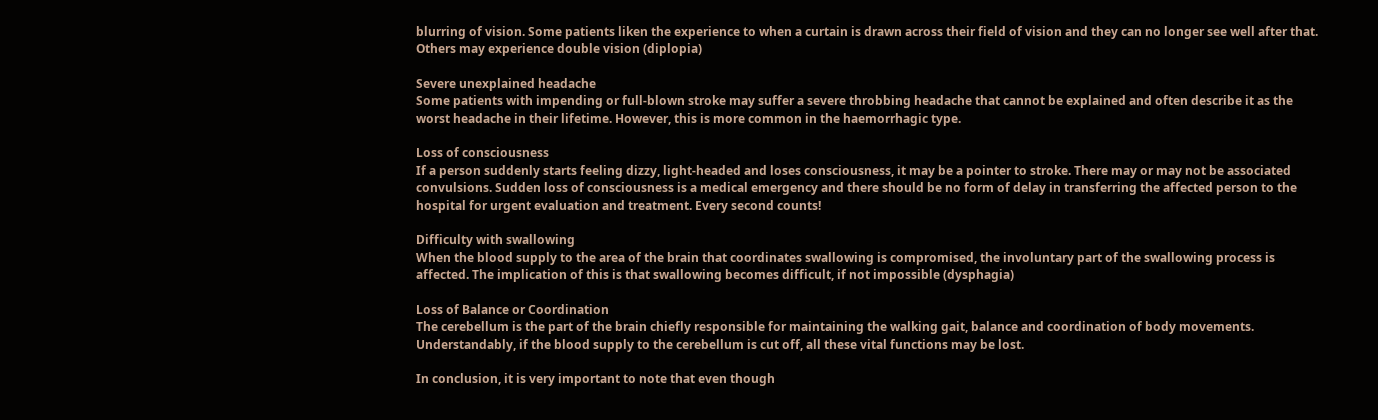blurring of vision. Some patients liken the experience to when a curtain is drawn across their field of vision and they can no longer see well after that. Others may experience double vision (diplopia)

Severe unexplained headache
Some patients with impending or full-blown stroke may suffer a severe throbbing headache that cannot be explained and often describe it as the worst headache in their lifetime. However, this is more common in the haemorrhagic type.

Loss of consciousness
If a person suddenly starts feeling dizzy, light-headed and loses consciousness, it may be a pointer to stroke. There may or may not be associated convulsions. Sudden loss of consciousness is a medical emergency and there should be no form of delay in transferring the affected person to the hospital for urgent evaluation and treatment. Every second counts!

Difficulty with swallowing
When the blood supply to the area of the brain that coordinates swallowing is compromised, the involuntary part of the swallowing process is affected. The implication of this is that swallowing becomes difficult, if not impossible (dysphagia)

Loss of Balance or Coordination
The cerebellum is the part of the brain chiefly responsible for maintaining the walking gait, balance and coordination of body movements. Understandably, if the blood supply to the cerebellum is cut off, all these vital functions may be lost.

In conclusion, it is very important to note that even though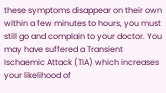these symptoms disappear on their own within a few minutes to hours, you must still go and complain to your doctor. You may have suffered a Transient Ischaemic Attack (TIA) which increases your likelihood of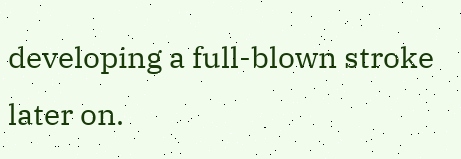developing a full-blown stroke later on.